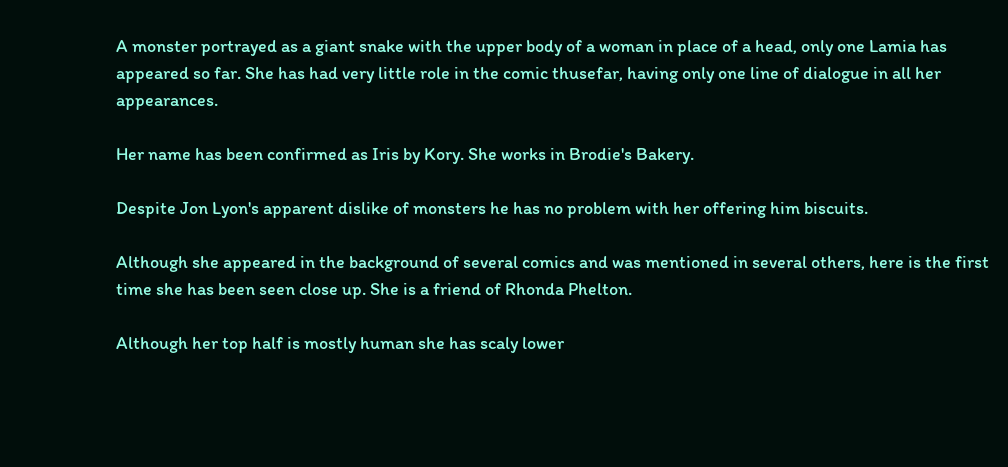A monster portrayed as a giant snake with the upper body of a woman in place of a head, only one Lamia has appeared so far. She has had very little role in the comic thusefar, having only one line of dialogue in all her appearances.

Her name has been confirmed as Iris by Kory. She works in Brodie's Bakery.

Despite Jon Lyon's apparent dislike of monsters he has no problem with her offering him biscuits.

Although she appeared in the background of several comics and was mentioned in several others, here is the first time she has been seen close up. She is a friend of Rhonda Phelton.

Although her top half is mostly human she has scaly lower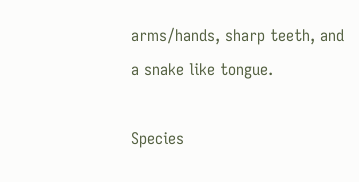arms/hands, sharp teeth, and a snake like tongue.

Species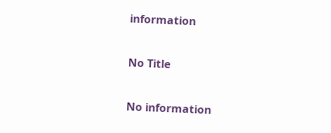information

No Title

No information